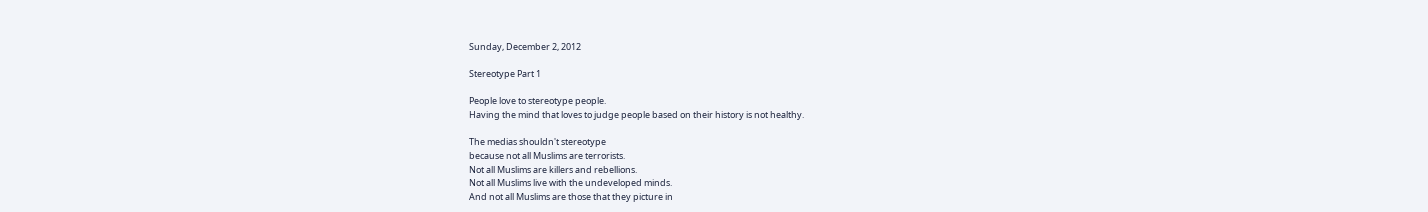Sunday, December 2, 2012

Stereotype Part 1

People love to stereotype people.
Having the mind that loves to judge people based on their history is not healthy.

The medias shouldn't stereotype
because not all Muslims are terrorists.
Not all Muslims are killers and rebellions.
Not all Muslims live with the undeveloped minds.
And not all Muslims are those that they picture in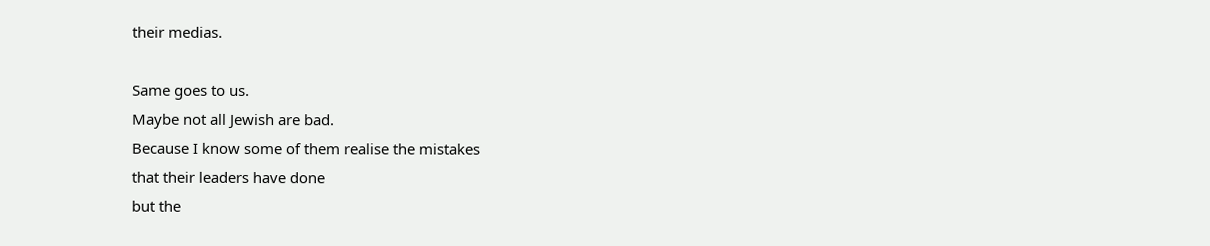their medias.

Same goes to us.
Maybe not all Jewish are bad.
Because I know some of them realise the mistakes
that their leaders have done
but the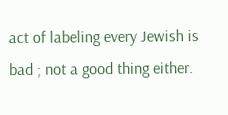act of labeling every Jewish is bad ; not a good thing either.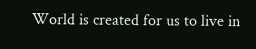World is created for us to live in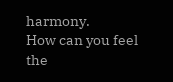harmony.
How can you feel the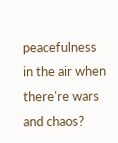peacefulness in the air when there're wars and chaos?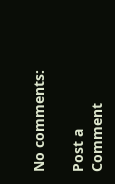No comments:

Post a Comment